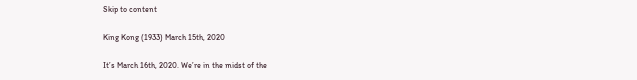Skip to content

King Kong (1933) March 15th, 2020

It’s March 16th, 2020. We’re in the midst of the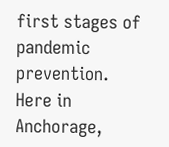first stages of pandemic prevention. Here in Anchorage,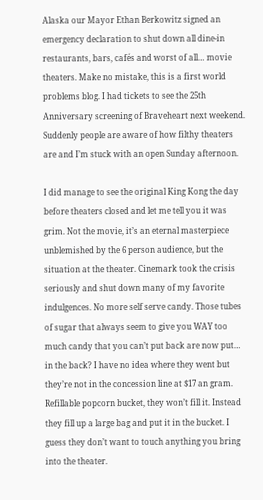Alaska our Mayor Ethan Berkowitz signed an emergency declaration to shut down all dine-in restaurants, bars, cafés and worst of all… movie theaters. Make no mistake, this is a first world problems blog. I had tickets to see the 25th Anniversary screening of Braveheart next weekend. Suddenly people are aware of how filthy theaters are and I’m stuck with an open Sunday afternoon.

I did manage to see the original King Kong the day before theaters closed and let me tell you it was grim. Not the movie, it’s an eternal masterpiece unblemished by the 6 person audience, but the situation at the theater. Cinemark took the crisis seriously and shut down many of my favorite indulgences. No more self serve candy. Those tubes of sugar that always seem to give you WAY too much candy that you can’t put back are now put… in the back? I have no idea where they went but they’re not in the concession line at $17 an gram. Refillable popcorn bucket, they won’t fill it. Instead they fill up a large bag and put it in the bucket. I guess they don’t want to touch anything you bring into the theater.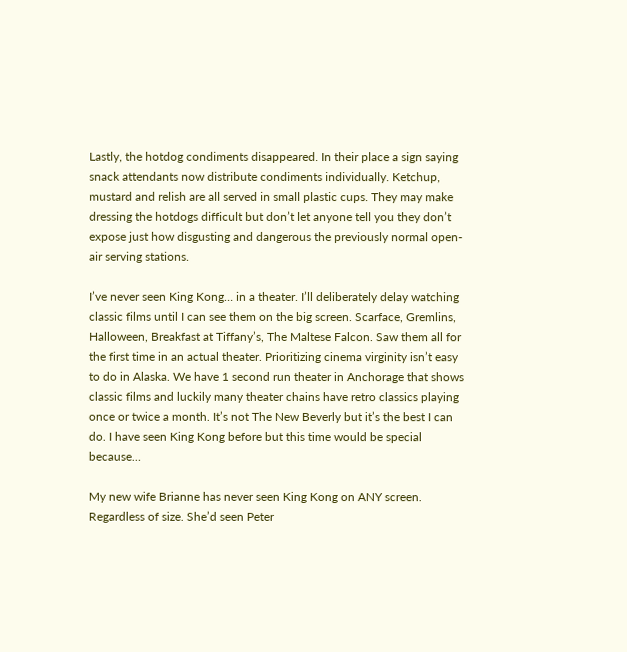Lastly, the hotdog condiments disappeared. In their place a sign saying snack attendants now distribute condiments individually. Ketchup, mustard and relish are all served in small plastic cups. They may make dressing the hotdogs difficult but don’t let anyone tell you they don’t expose just how disgusting and dangerous the previously normal open-air serving stations.

I’ve never seen King Kong… in a theater. I’ll deliberately delay watching classic films until I can see them on the big screen. Scarface, Gremlins, Halloween, Breakfast at Tiffany’s, The Maltese Falcon. Saw them all for the first time in an actual theater. Prioritizing cinema virginity isn’t easy to do in Alaska. We have 1 second run theater in Anchorage that shows classic films and luckily many theater chains have retro classics playing once or twice a month. It’s not The New Beverly but it’s the best I can do. I have seen King Kong before but this time would be special because…

My new wife Brianne has never seen King Kong on ANY screen. Regardless of size. She’d seen Peter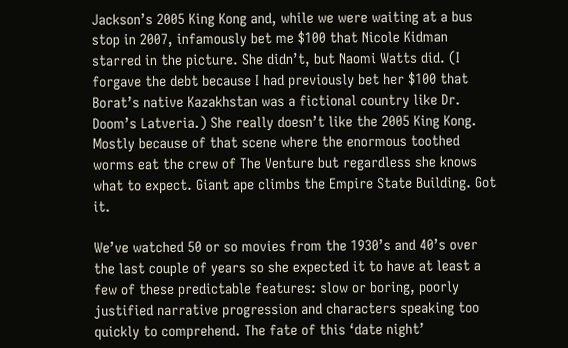Jackson’s 2005 King Kong and, while we were waiting at a bus stop in 2007, infamously bet me $100 that Nicole Kidman starred in the picture. She didn’t, but Naomi Watts did. (I forgave the debt because I had previously bet her $100 that Borat’s native Kazakhstan was a fictional country like Dr. Doom’s Latveria.) She really doesn’t like the 2005 King Kong. Mostly because of that scene where the enormous toothed worms eat the crew of The Venture but regardless she knows what to expect. Giant ape climbs the Empire State Building. Got it.

We’ve watched 50 or so movies from the 1930’s and 40’s over the last couple of years so she expected it to have at least a few of these predictable features: slow or boring, poorly justified narrative progression and characters speaking too quickly to comprehend. The fate of this ‘date night’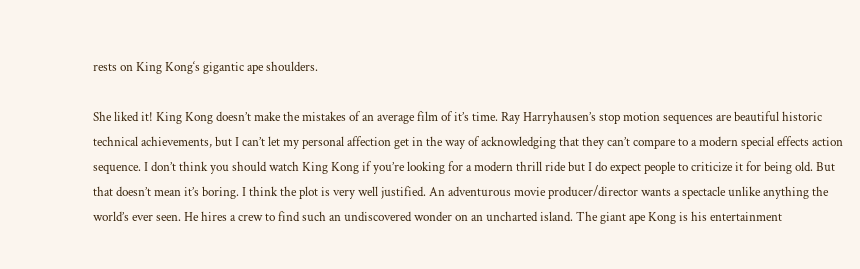rests on King Kong‘s gigantic ape shoulders.

She liked it! King Kong doesn’t make the mistakes of an average film of it’s time. Ray Harryhausen’s stop motion sequences are beautiful historic technical achievements, but I can’t let my personal affection get in the way of acknowledging that they can’t compare to a modern special effects action sequence. I don’t think you should watch King Kong if you’re looking for a modern thrill ride but I do expect people to criticize it for being old. But that doesn’t mean it’s boring. I think the plot is very well justified. An adventurous movie producer/director wants a spectacle unlike anything the world’s ever seen. He hires a crew to find such an undiscovered wonder on an uncharted island. The giant ape Kong is his entertainment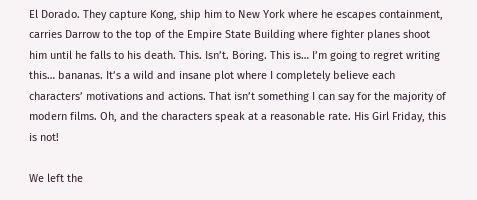El Dorado. They capture Kong, ship him to New York where he escapes containment, carries Darrow to the top of the Empire State Building where fighter planes shoot him until he falls to his death. This. Isn’t. Boring. This is… I’m going to regret writing this… bananas. It’s a wild and insane plot where I completely believe each characters’ motivations and actions. That isn’t something I can say for the majority of modern films. Oh, and the characters speak at a reasonable rate. His Girl Friday, this is not!

We left the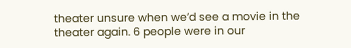theater unsure when we’d see a movie in the theater again. 6 people were in our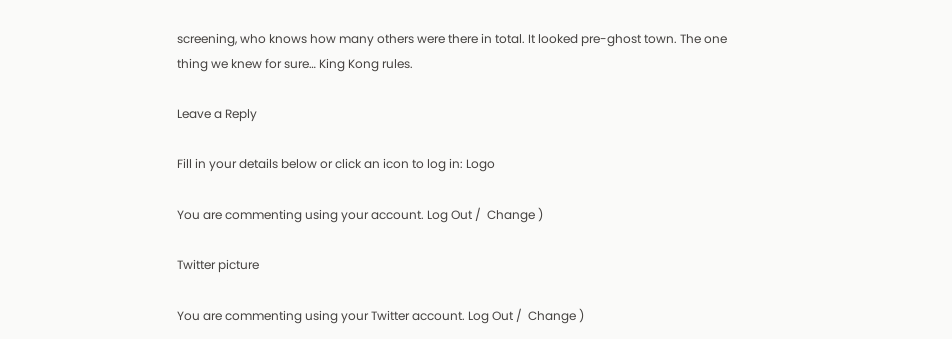screening, who knows how many others were there in total. It looked pre-ghost town. The one thing we knew for sure… King Kong rules.

Leave a Reply

Fill in your details below or click an icon to log in: Logo

You are commenting using your account. Log Out /  Change )

Twitter picture

You are commenting using your Twitter account. Log Out /  Change )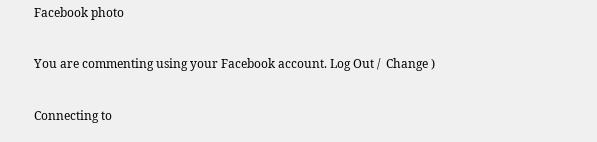Facebook photo

You are commenting using your Facebook account. Log Out /  Change )

Connecting to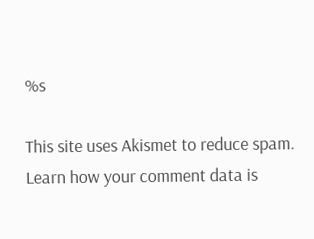%s

This site uses Akismet to reduce spam. Learn how your comment data is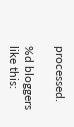processed.

%d bloggers like this: